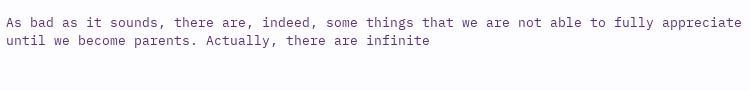As bad as it sounds, there are, indeed, some things that we are not able to fully appreciate until we become parents. Actually, there are infinite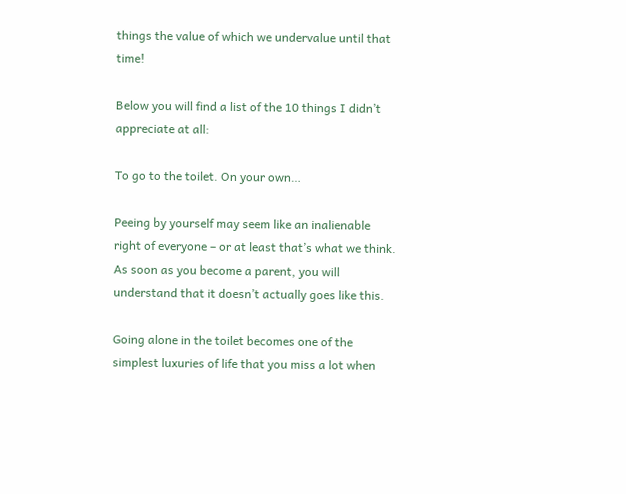things the value of which we undervalue until that time!

Below you will find a list of the 10 things I didn’t appreciate at all:

To go to the toilet. On your own…

Peeing by yourself may seem like an inalienable right of everyone – or at least that’s what we think. As soon as you become a parent, you will understand that it doesn’t actually goes like this.

Going alone in the toilet becomes one of the simplest luxuries of life that you miss a lot when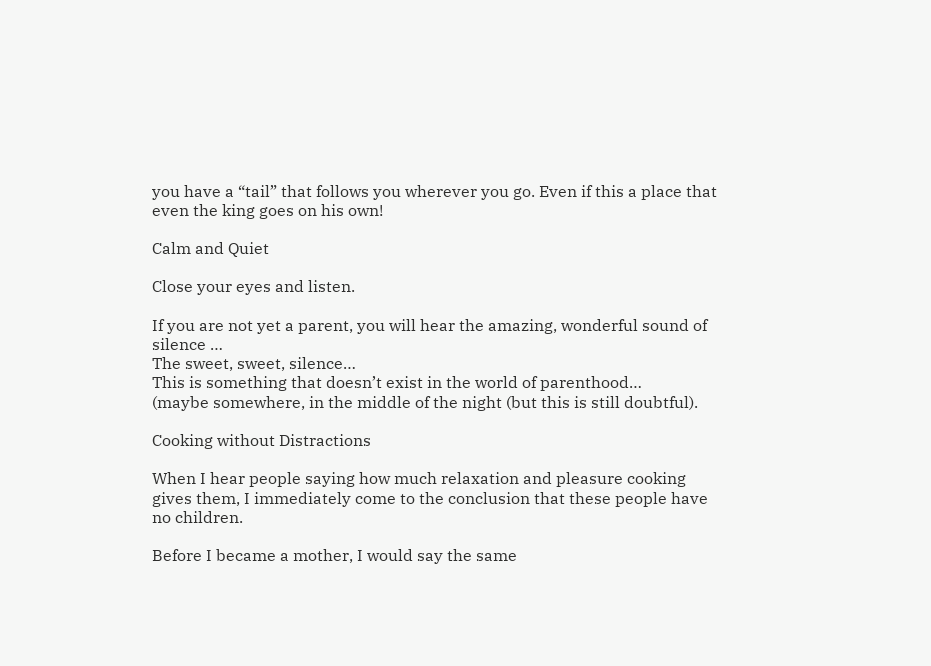you have a “tail” that follows you wherever you go. Even if this a place that even the king goes on his own!

Calm and Quiet

Close your eyes and listen.

If you are not yet a parent, you will hear the amazing, wonderful sound of silence …
The sweet, sweet, silence…
This is something that doesn’t exist in the world of parenthood…
(maybe somewhere, in the middle of the night (but this is still doubtful).

Cooking without Distractions

When I hear people saying how much relaxation and pleasure cooking gives them, I immediately come to the conclusion that these people have no children.

Before I became a mother, I would say the same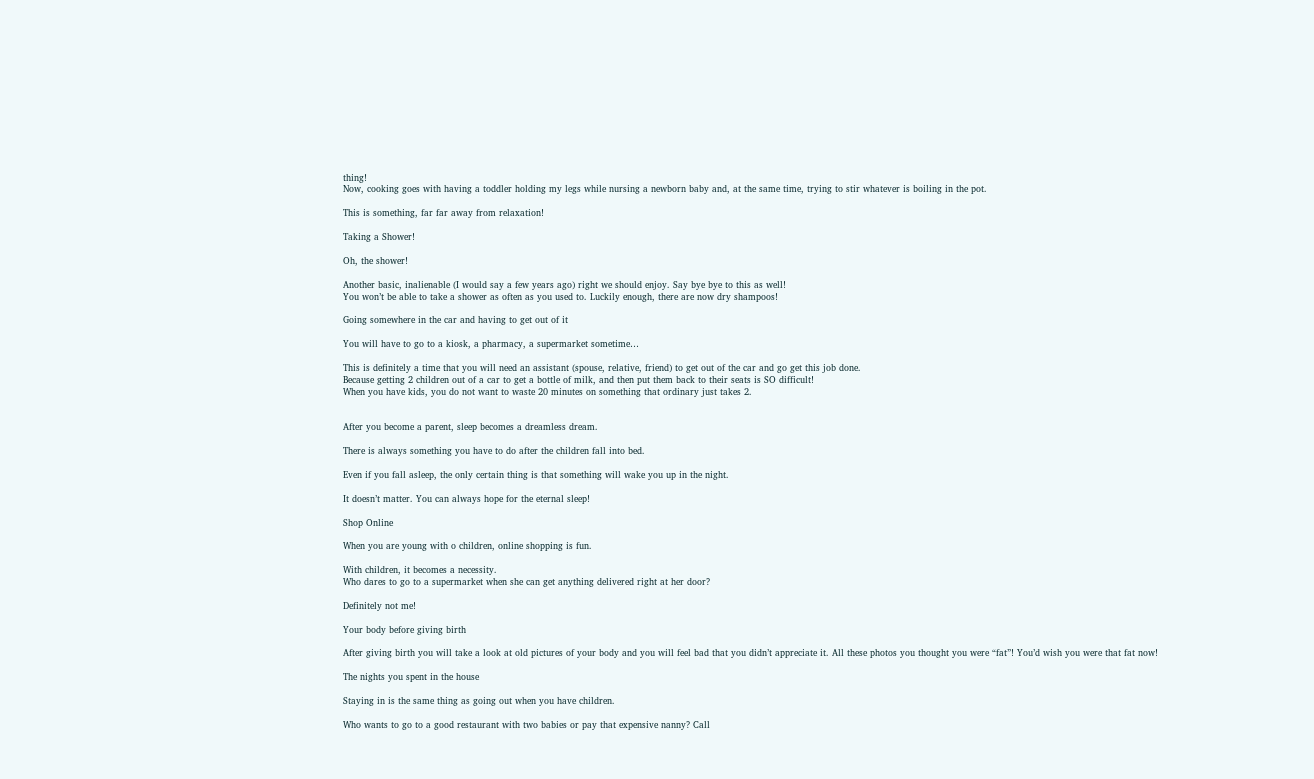thing!
Now, cooking goes with having a toddler holding my legs while nursing a newborn baby and, at the same time, trying to stir whatever is boiling in the pot.

This is something, far far away from relaxation!

Taking a Shower!

Oh, the shower!

Another basic, inalienable (I would say a few years ago) right we should enjoy. Say bye bye to this as well!
You won’t be able to take a shower as often as you used to. Luckily enough, there are now dry shampoos!

Going somewhere in the car and having to get out of it

You will have to go to a kiosk, a pharmacy, a supermarket sometime…

This is definitely a time that you will need an assistant (spouse, relative, friend) to get out of the car and go get this job done.
Because getting 2 children out of a car to get a bottle of milk, and then put them back to their seats is SO difficult!
When you have kids, you do not want to waste 20 minutes on something that ordinary just takes 2.


After you become a parent, sleep becomes a dreamless dream.

There is always something you have to do after the children fall into bed.

Even if you fall asleep, the only certain thing is that something will wake you up in the night.

It doesn’t matter. You can always hope for the eternal sleep!

Shop Online

When you are young with o children, online shopping is fun.

With children, it becomes a necessity.
Who dares to go to a supermarket when she can get anything delivered right at her door?

Definitely not me!

Your body before giving birth

After giving birth you will take a look at old pictures of your body and you will feel bad that you didn’t appreciate it. All these photos you thought you were “fat”! You’d wish you were that fat now!

The nights you spent in the house

Staying in is the same thing as going out when you have children.

Who wants to go to a good restaurant with two babies or pay that expensive nanny? Call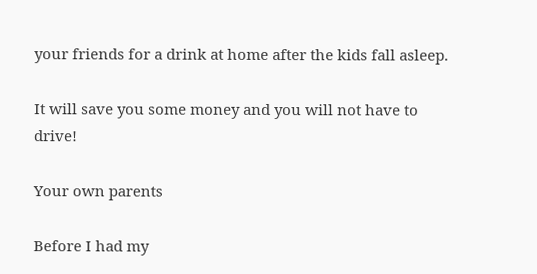your friends for a drink at home after the kids fall asleep.

It will save you some money and you will not have to drive!

Your own parents

Before I had my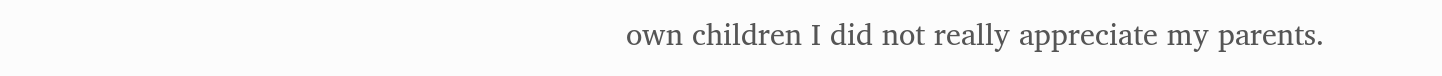own children I did not really appreciate my parents.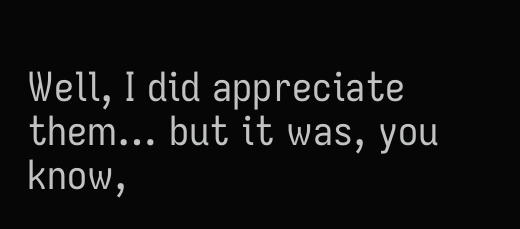Well, I did appreciate them… but it was, you know,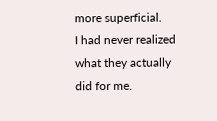more superficial.
I had never realized what they actually did for me.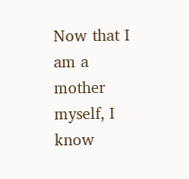Now that I am a mother myself, I know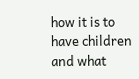how it is to have children and what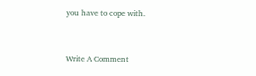you have to cope with.


Write A Comment